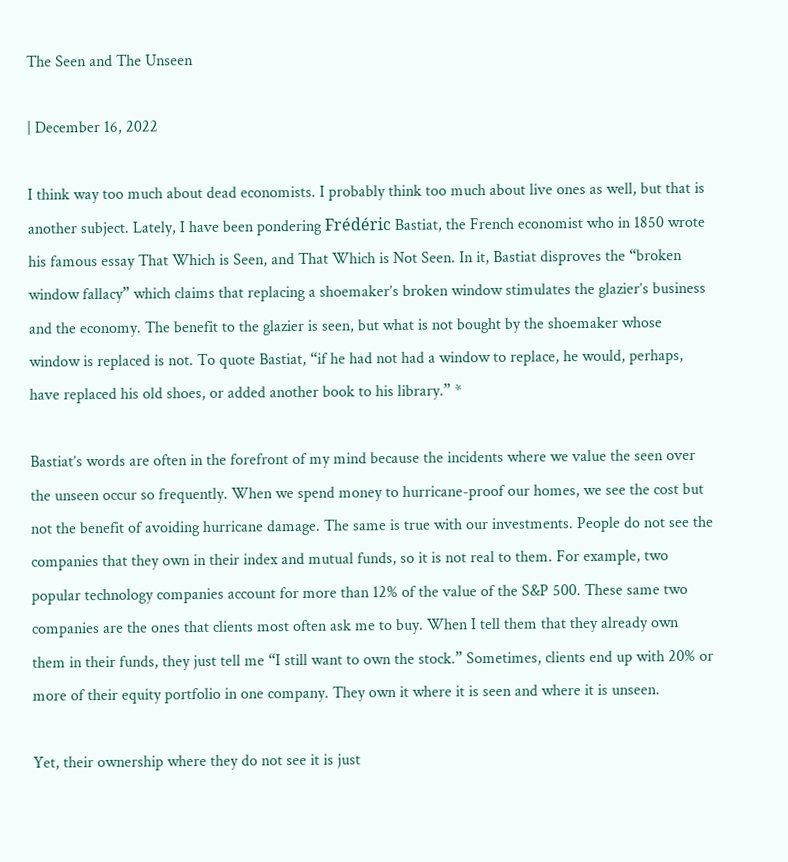The Seen and The Unseen

| December 16, 2022

I think way too much about dead economists. I probably think too much about live ones as well, but that is another subject. Lately, I have been pondering Frédéric Bastiat, the French economist who in 1850 wrote his famous essay That Which is Seen, and That Which is Not Seen. In it, Bastiat disproves the “broken window fallacy” which claims that replacing a shoemaker’s broken window stimulates the glazier’s business and the economy. The benefit to the glazier is seen, but what is not bought by the shoemaker whose window is replaced is not. To quote Bastiat, “if he had not had a window to replace, he would, perhaps, have replaced his old shoes, or added another book to his library.” *

Bastiat’s words are often in the forefront of my mind because the incidents where we value the seen over the unseen occur so frequently. When we spend money to hurricane-proof our homes, we see the cost but not the benefit of avoiding hurricane damage. The same is true with our investments. People do not see the companies that they own in their index and mutual funds, so it is not real to them. For example, two popular technology companies account for more than 12% of the value of the S&P 500. These same two companies are the ones that clients most often ask me to buy. When I tell them that they already own them in their funds, they just tell me “I still want to own the stock.” Sometimes, clients end up with 20% or more of their equity portfolio in one company. They own it where it is seen and where it is unseen.

Yet, their ownership where they do not see it is just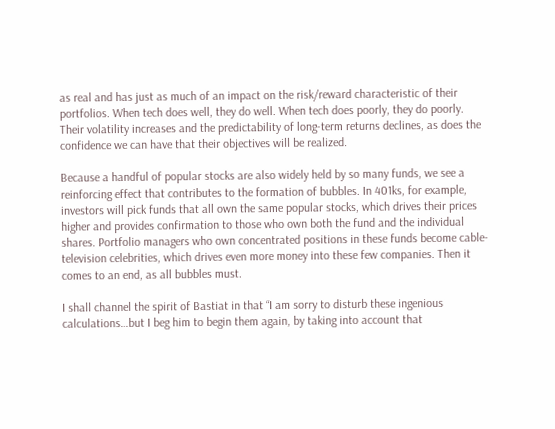as real and has just as much of an impact on the risk/reward characteristic of their portfolios. When tech does well, they do well. When tech does poorly, they do poorly. Their volatility increases and the predictability of long-term returns declines, as does the confidence we can have that their objectives will be realized.

Because a handful of popular stocks are also widely held by so many funds, we see a reinforcing effect that contributes to the formation of bubbles. In 401ks, for example, investors will pick funds that all own the same popular stocks, which drives their prices higher and provides confirmation to those who own both the fund and the individual shares. Portfolio managers who own concentrated positions in these funds become cable-television celebrities, which drives even more money into these few companies. Then it comes to an end, as all bubbles must.

I shall channel the spirit of Bastiat in that “I am sorry to disturb these ingenious calculations…but I beg him to begin them again, by taking into account that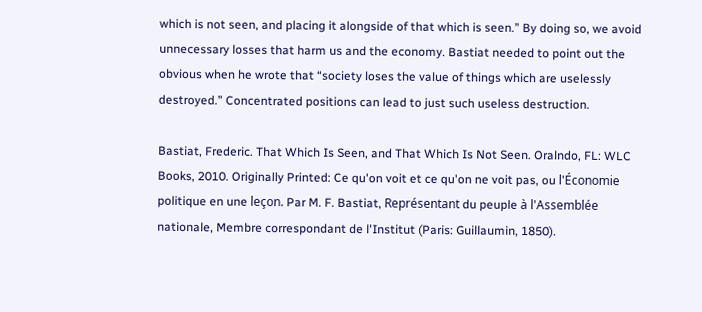which is not seen, and placing it alongside of that which is seen.” By doing so, we avoid unnecessary losses that harm us and the economy. Bastiat needed to point out the obvious when he wrote that “society loses the value of things which are uselessly destroyed.” Concentrated positions can lead to just such useless destruction.

Bastiat, Frederic. That Which Is Seen, and That Which Is Not Seen. Oralndo, FL: WLC Books, 2010. Originally Printed: Ce qu'on voit et ce qu'on ne voit pas, ou l'Économie politique en une leçon. Par M. F. Bastiat, Représentant du peuple à l'Assemblée nationale, Membre correspondant de l'Institut (Paris: Guillaumin, 1850).